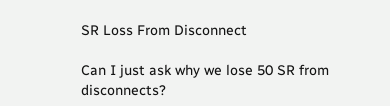SR Loss From Disconnect

Can I just ask why we lose 50 SR from disconnects?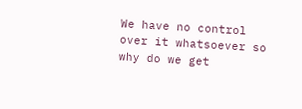We have no control over it whatsoever so why do we get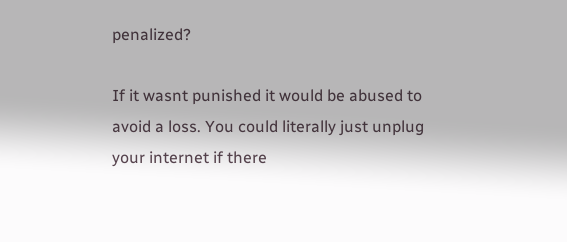penalized?

If it wasnt punished it would be abused to avoid a loss. You could literally just unplug your internet if there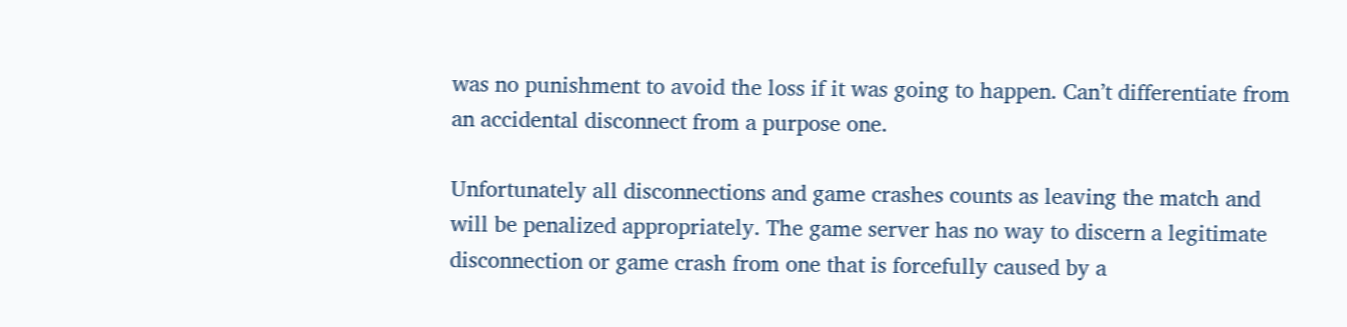was no punishment to avoid the loss if it was going to happen. Can’t differentiate from an accidental disconnect from a purpose one.

Unfortunately all disconnections and game crashes counts as leaving the match and will be penalized appropriately. The game server has no way to discern a legitimate disconnection or game crash from one that is forcefully caused by a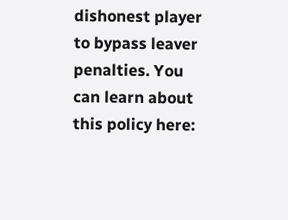dishonest player to bypass leaver penalties. You can learn about this policy here: